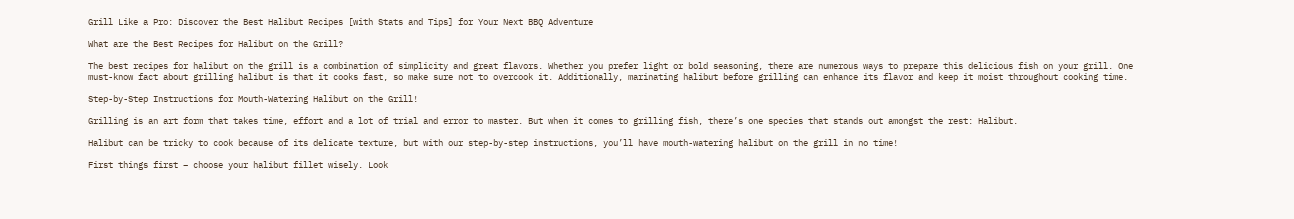Grill Like a Pro: Discover the Best Halibut Recipes [with Stats and Tips] for Your Next BBQ Adventure

What are the Best Recipes for Halibut on the Grill?

The best recipes for halibut on the grill is a combination of simplicity and great flavors. Whether you prefer light or bold seasoning, there are numerous ways to prepare this delicious fish on your grill. One must-know fact about grilling halibut is that it cooks fast, so make sure not to overcook it. Additionally, marinating halibut before grilling can enhance its flavor and keep it moist throughout cooking time.

Step-by-Step Instructions for Mouth-Watering Halibut on the Grill!

Grilling is an art form that takes time, effort and a lot of trial and error to master. But when it comes to grilling fish, there’s one species that stands out amongst the rest: Halibut.

Halibut can be tricky to cook because of its delicate texture, but with our step-by-step instructions, you’ll have mouth-watering halibut on the grill in no time!

First things first – choose your halibut fillet wisely. Look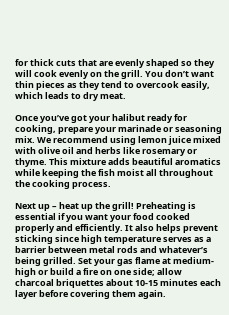for thick cuts that are evenly shaped so they will cook evenly on the grill. You don’t want thin pieces as they tend to overcook easily, which leads to dry meat.

Once you’ve got your halibut ready for cooking, prepare your marinade or seasoning mix. We recommend using lemon juice mixed with olive oil and herbs like rosemary or thyme. This mixture adds beautiful aromatics while keeping the fish moist all throughout the cooking process.

Next up – heat up the grill! Preheating is essential if you want your food cooked properly and efficiently. It also helps prevent sticking since high temperature serves as a barrier between metal rods and whatever’s being grilled. Set your gas flame at medium-high or build a fire on one side; allow charcoal briquettes about 10-15 minutes each layer before covering them again.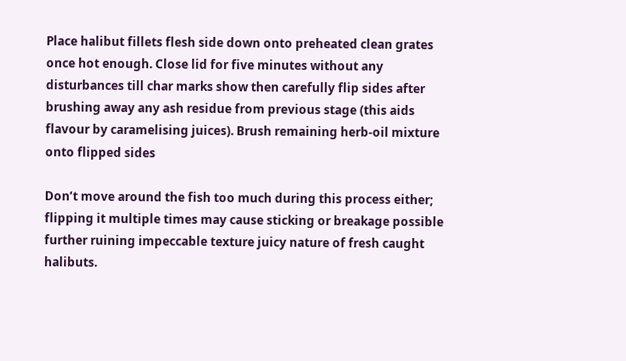Place halibut fillets flesh side down onto preheated clean grates once hot enough. Close lid for five minutes without any disturbances till char marks show then carefully flip sides after brushing away any ash residue from previous stage (this aids flavour by caramelising juices). Brush remaining herb-oil mixture onto flipped sides

Don’t move around the fish too much during this process either; flipping it multiple times may cause sticking or breakage possible further ruining impeccable texture juicy nature of fresh caught halibuts.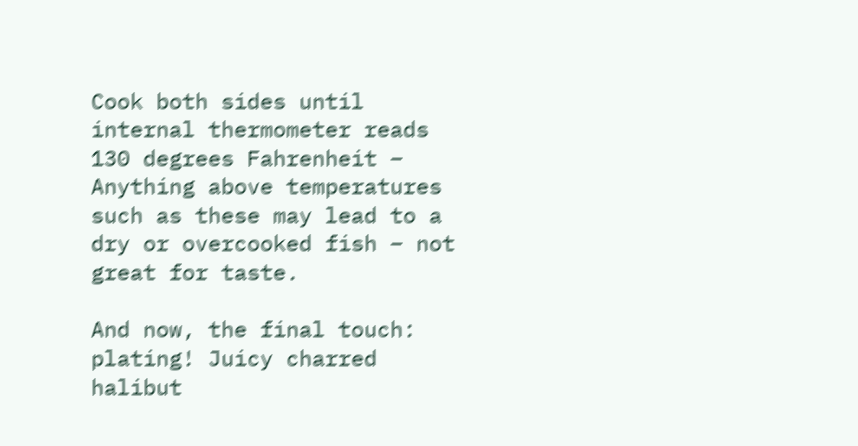Cook both sides until internal thermometer reads 130 degrees Fahrenheit – Anything above temperatures such as these may lead to a dry or overcooked fish – not great for taste.

And now, the final touch: plating! Juicy charred halibut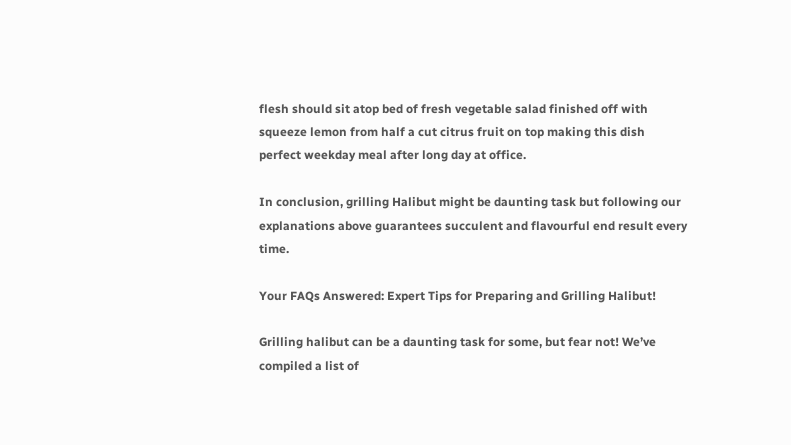flesh should sit atop bed of fresh vegetable salad finished off with squeeze lemon from half a cut citrus fruit on top making this dish perfect weekday meal after long day at office.

In conclusion, grilling Halibut might be daunting task but following our explanations above guarantees succulent and flavourful end result every time.

Your FAQs Answered: Expert Tips for Preparing and Grilling Halibut!

Grilling halibut can be a daunting task for some, but fear not! We’ve compiled a list of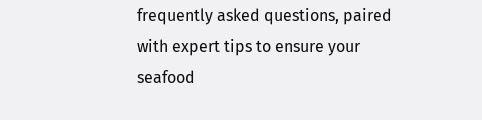frequently asked questions, paired with expert tips to ensure your seafood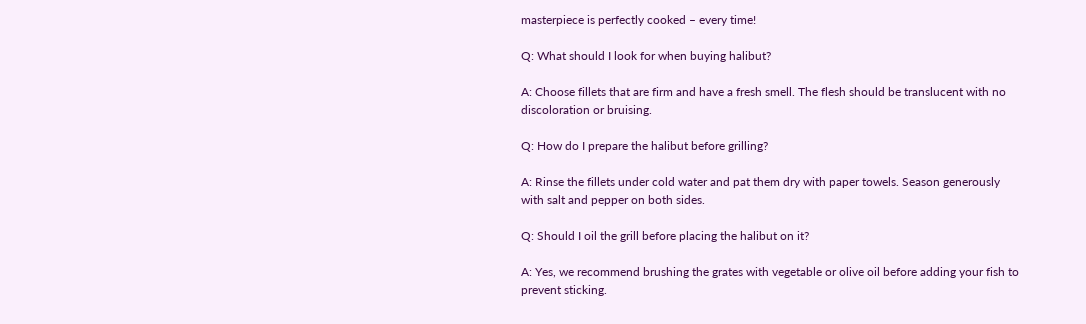masterpiece is perfectly cooked – every time!

Q: What should I look for when buying halibut?

A: Choose fillets that are firm and have a fresh smell. The flesh should be translucent with no discoloration or bruising.

Q: How do I prepare the halibut before grilling?

A: Rinse the fillets under cold water and pat them dry with paper towels. Season generously with salt and pepper on both sides.

Q: Should I oil the grill before placing the halibut on it?

A: Yes, we recommend brushing the grates with vegetable or olive oil before adding your fish to prevent sticking.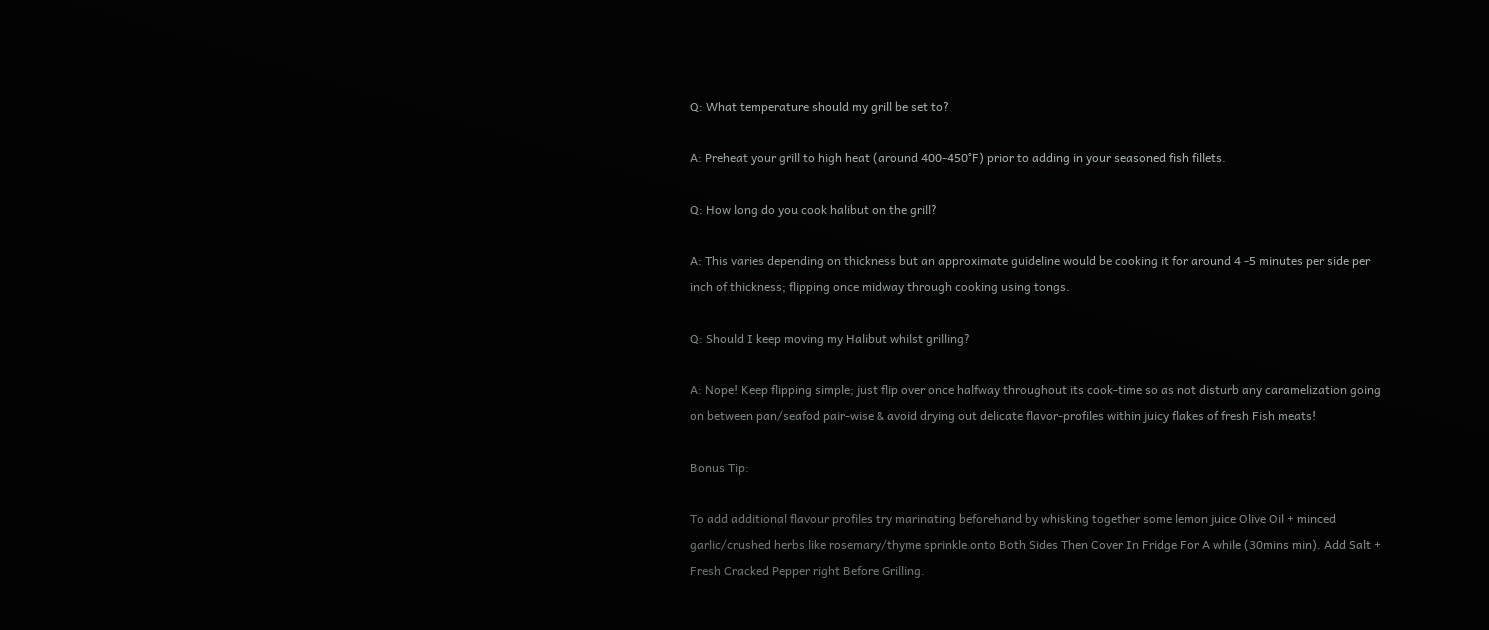Q: What temperature should my grill be set to?

A: Preheat your grill to high heat (around 400-450°F) prior to adding in your seasoned fish fillets.

Q: How long do you cook halibut on the grill?

A: This varies depending on thickness but an approximate guideline would be cooking it for around 4 -5 minutes per side per inch of thickness; flipping once midway through cooking using tongs.

Q: Should I keep moving my Halibut whilst grilling?

A: Nope! Keep flipping simple; just flip over once halfway throughout its cook-time so as not disturb any caramelization going on between pan/seafod pair-wise & avoid drying out delicate flavor-profiles within juicy flakes of fresh Fish meats!

Bonus Tip:

To add additional flavour profiles try marinating beforehand by whisking together some lemon juice Olive Oil + minced garlic/crushed herbs like rosemary/thyme sprinkle onto Both Sides Then Cover In Fridge For A while (30mins min). Add Salt + Fresh Cracked Pepper right Before Grilling.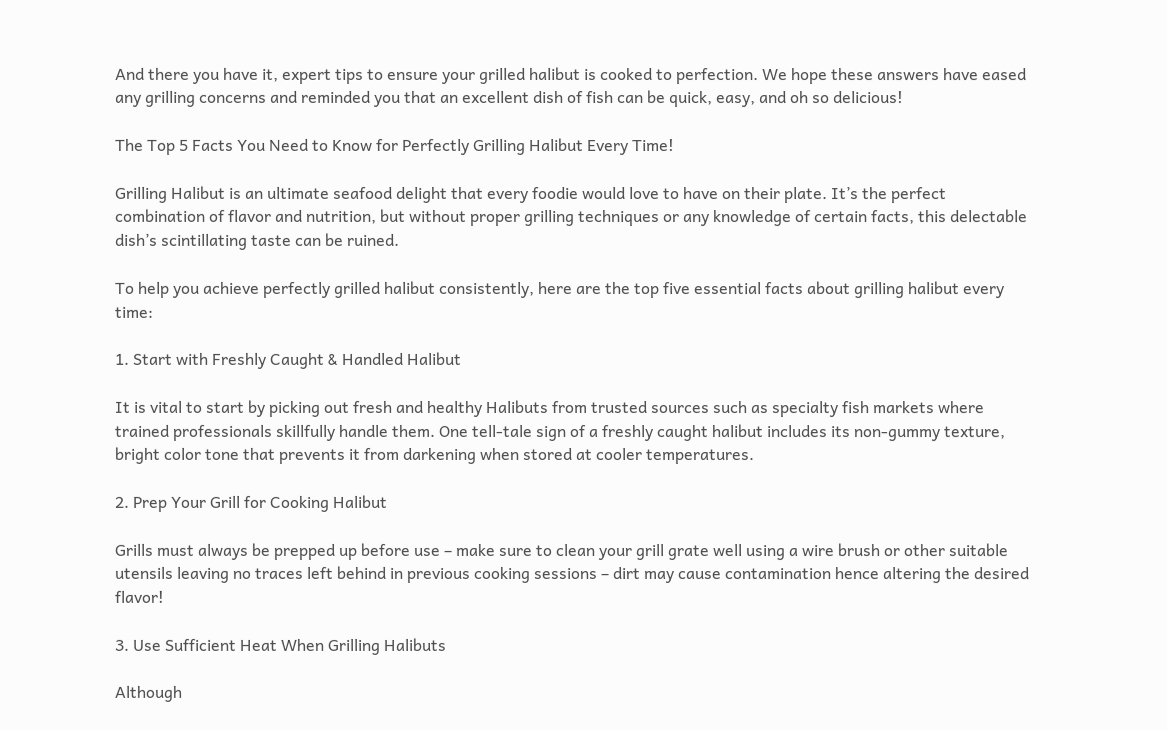And there you have it, expert tips to ensure your grilled halibut is cooked to perfection. We hope these answers have eased any grilling concerns and reminded you that an excellent dish of fish can be quick, easy, and oh so delicious!

The Top 5 Facts You Need to Know for Perfectly Grilling Halibut Every Time!

Grilling Halibut is an ultimate seafood delight that every foodie would love to have on their plate. It’s the perfect combination of flavor and nutrition, but without proper grilling techniques or any knowledge of certain facts, this delectable dish’s scintillating taste can be ruined.

To help you achieve perfectly grilled halibut consistently, here are the top five essential facts about grilling halibut every time:

1. Start with Freshly Caught & Handled Halibut

It is vital to start by picking out fresh and healthy Halibuts from trusted sources such as specialty fish markets where trained professionals skillfully handle them. One tell-tale sign of a freshly caught halibut includes its non-gummy texture, bright color tone that prevents it from darkening when stored at cooler temperatures.

2. Prep Your Grill for Cooking Halibut

Grills must always be prepped up before use – make sure to clean your grill grate well using a wire brush or other suitable utensils leaving no traces left behind in previous cooking sessions – dirt may cause contamination hence altering the desired flavor!

3. Use Sufficient Heat When Grilling Halibuts

Although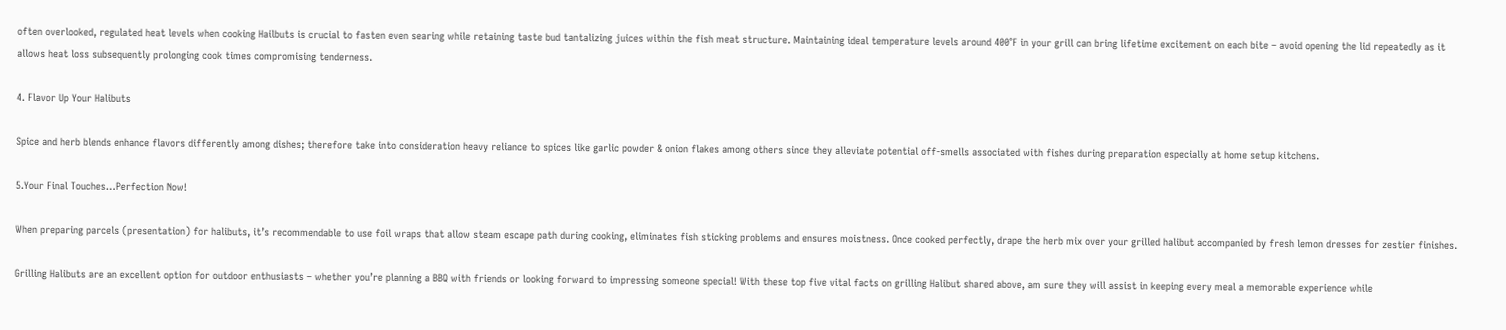often overlooked, regulated heat levels when cooking Hailbuts is crucial to fasten even searing while retaining taste bud tantalizing juices within the fish meat structure. Maintaining ideal temperature levels around 400℉ in your grill can bring lifetime excitement on each bite – avoid opening the lid repeatedly as it allows heat loss subsequently prolonging cook times compromising tenderness.

4. Flavor Up Your Halibuts

Spice and herb blends enhance flavors differently among dishes; therefore take into consideration heavy reliance to spices like garlic powder & onion flakes among others since they alleviate potential off-smells associated with fishes during preparation especially at home setup kitchens.

5.Your Final Touches…Perfection Now!

When preparing parcels (presentation) for halibuts, it’s recommendable to use foil wraps that allow steam escape path during cooking, eliminates fish sticking problems and ensures moistness. Once cooked perfectly, drape the herb mix over your grilled halibut accompanied by fresh lemon dresses for zestier finishes.

Grilling Halibuts are an excellent option for outdoor enthusiasts – whether you’re planning a BBQ with friends or looking forward to impressing someone special! With these top five vital facts on grilling Halibut shared above, am sure they will assist in keeping every meal a memorable experience while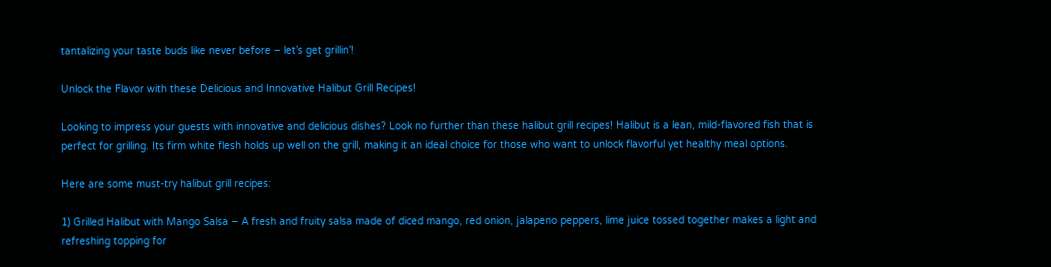tantalizing your taste buds like never before – let’s get grillin’!

Unlock the Flavor with these Delicious and Innovative Halibut Grill Recipes!

Looking to impress your guests with innovative and delicious dishes? Look no further than these halibut grill recipes! Halibut is a lean, mild-flavored fish that is perfect for grilling. Its firm white flesh holds up well on the grill, making it an ideal choice for those who want to unlock flavorful yet healthy meal options.

Here are some must-try halibut grill recipes:

1) Grilled Halibut with Mango Salsa – A fresh and fruity salsa made of diced mango, red onion, jalapeno peppers, lime juice tossed together makes a light and refreshing topping for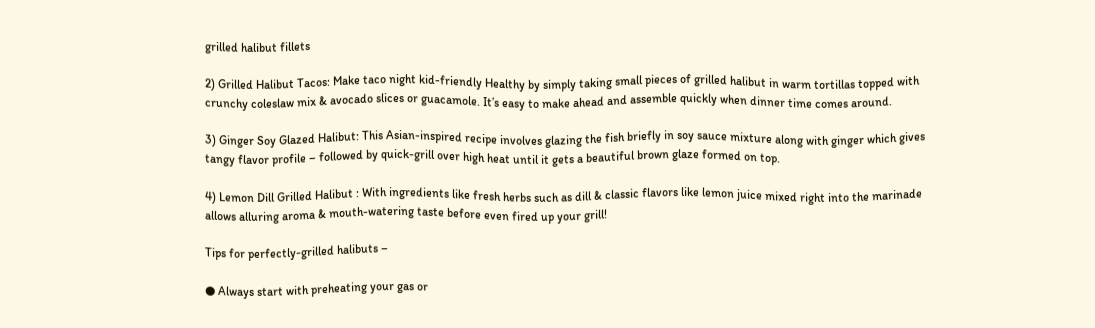grilled halibut fillets

2) Grilled Halibut Tacos: Make taco night kid-friendly Healthy by simply taking small pieces of grilled halibut in warm tortillas topped with crunchy coleslaw mix & avocado slices or guacamole. It’s easy to make ahead and assemble quickly when dinner time comes around.

3) Ginger Soy Glazed Halibut: This Asian-inspired recipe involves glazing the fish briefly in soy sauce mixture along with ginger which gives tangy flavor profile – followed by quick-grill over high heat until it gets a beautiful brown glaze formed on top.

4) Lemon Dill Grilled Halibut : With ingredients like fresh herbs such as dill & classic flavors like lemon juice mixed right into the marinade allows alluring aroma & mouth-watering taste before even fired up your grill!

Tips for perfectly-grilled halibuts –

● Always start with preheating your gas or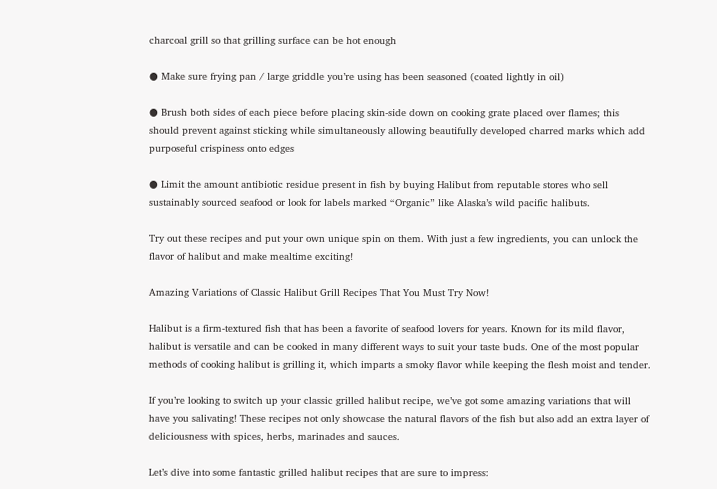charcoal grill so that grilling surface can be hot enough

● Make sure frying pan / large griddle you’re using has been seasoned (coated lightly in oil)

● Brush both sides of each piece before placing skin-side down on cooking grate placed over flames; this should prevent against sticking while simultaneously allowing beautifully developed charred marks which add purposeful crispiness onto edges

● Limit the amount antibiotic residue present in fish by buying Halibut from reputable stores who sell sustainably sourced seafood or look for labels marked “Organic” like Alaska’s wild pacific halibuts.

Try out these recipes and put your own unique spin on them. With just a few ingredients, you can unlock the flavor of halibut and make mealtime exciting!

Amazing Variations of Classic Halibut Grill Recipes That You Must Try Now!

Halibut is a firm-textured fish that has been a favorite of seafood lovers for years. Known for its mild flavor, halibut is versatile and can be cooked in many different ways to suit your taste buds. One of the most popular methods of cooking halibut is grilling it, which imparts a smoky flavor while keeping the flesh moist and tender.

If you’re looking to switch up your classic grilled halibut recipe, we’ve got some amazing variations that will have you salivating! These recipes not only showcase the natural flavors of the fish but also add an extra layer of deliciousness with spices, herbs, marinades and sauces.

Let’s dive into some fantastic grilled halibut recipes that are sure to impress: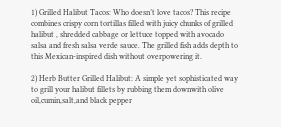1) Grilled Halibut Tacos: Who doesn’t love tacos? This recipe combines crispy corn tortillas filled with juicy chunks of grilled halibut , shredded cabbage or lettuce topped with avocado salsa and fresh salsa verde sauce. The grilled fish adds depth to this Mexican-inspired dish without overpowering it.

2) Herb Butter Grilled Halibut: A simple yet sophisticated way to grill your halibut fillets by rubbing them downwith olive oil,cumin,salt,and black pepper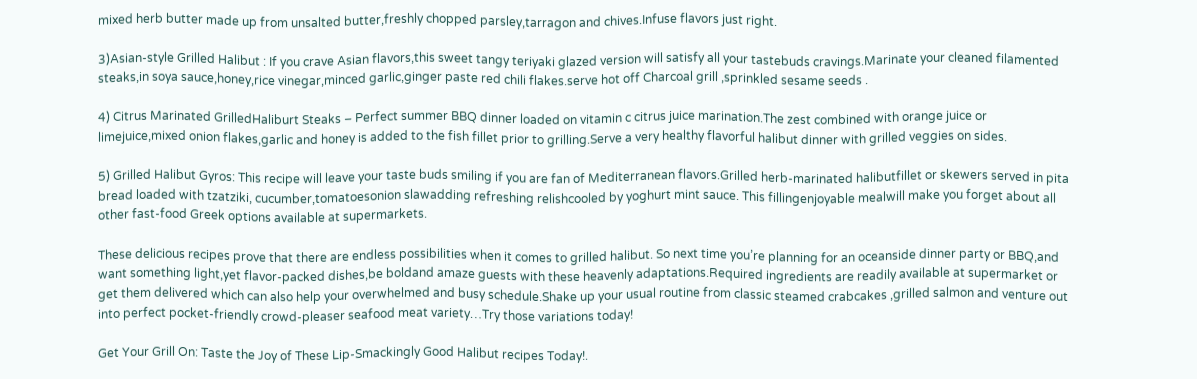mixed herb butter made up from unsalted butter,freshly chopped parsley,tarragon and chives.Infuse flavors just right.

3)Asian-style Grilled Halibut : If you crave Asian flavors,this sweet tangy teriyaki glazed version will satisfy all your tastebuds cravings.Marinate your cleaned filamented steaks,in soya sauce,honey,rice vinegar,minced garlic,ginger paste red chili flakes.serve hot off Charcoal grill ,sprinkled sesame seeds .

4) Citrus Marinated GrilledHaliburt Steaks – Perfect summer BBQ dinner loaded on vitamin c citrus juice marination.The zest combined with orange juice or limejuice,mixed onion flakes,garlic and honey is added to the fish fillet prior to grilling.Serve a very healthy flavorful halibut dinner with grilled veggies on sides.

5) Grilled Halibut Gyros: This recipe will leave your taste buds smiling if you are fan of Mediterranean flavors.Grilled herb-marinated halibutfillet or skewers served in pita bread loaded with tzatziki, cucumber,tomatoesonion slawadding refreshing relishcooled by yoghurt mint sauce. This fillingenjoyable mealwill make you forget about all other fast-food Greek options available at supermarkets.

These delicious recipes prove that there are endless possibilities when it comes to grilled halibut. So next time you’re planning for an oceanside dinner party or BBQ,and want something light,yet flavor-packed dishes,be boldand amaze guests with these heavenly adaptations.Required ingredients are readily available at supermarket or get them delivered which can also help your overwhelmed and busy schedule.Shake up your usual routine from classic steamed crabcakes ,grilled salmon and venture out into perfect pocket-friendly crowd-pleaser seafood meat variety…Try those variations today!

Get Your Grill On: Taste the Joy of These Lip-Smackingly Good Halibut recipes Today!.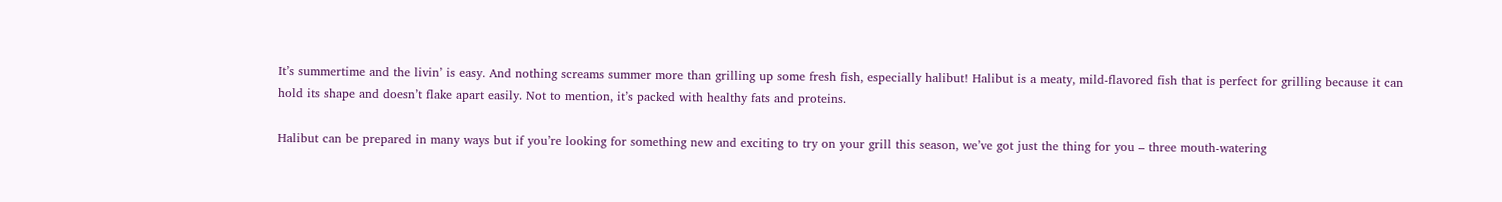It’s summertime and the livin’ is easy. And nothing screams summer more than grilling up some fresh fish, especially halibut! Halibut is a meaty, mild-flavored fish that is perfect for grilling because it can hold its shape and doesn’t flake apart easily. Not to mention, it’s packed with healthy fats and proteins.

Halibut can be prepared in many ways but if you’re looking for something new and exciting to try on your grill this season, we’ve got just the thing for you – three mouth-watering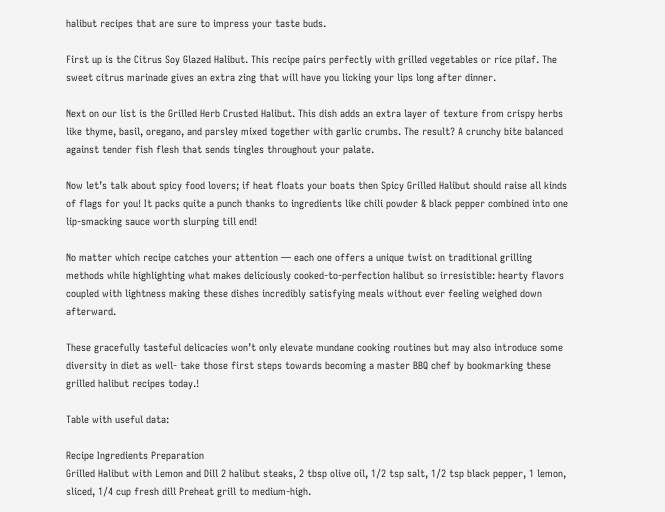halibut recipes that are sure to impress your taste buds.

First up is the Citrus Soy Glazed Halibut. This recipe pairs perfectly with grilled vegetables or rice pilaf. The sweet citrus marinade gives an extra zing that will have you licking your lips long after dinner.

Next on our list is the Grilled Herb Crusted Halibut. This dish adds an extra layer of texture from crispy herbs like thyme, basil, oregano, and parsley mixed together with garlic crumbs. The result? A crunchy bite balanced against tender fish flesh that sends tingles throughout your palate.

Now let’s talk about spicy food lovers; if heat floats your boats then Spicy Grilled Halibut should raise all kinds of flags for you! It packs quite a punch thanks to ingredients like chili powder & black pepper combined into one lip-smacking sauce worth slurping till end!

No matter which recipe catches your attention — each one offers a unique twist on traditional grilling methods while highlighting what makes deliciously cooked-to-perfection halibut so irresistible: hearty flavors coupled with lightness making these dishes incredibly satisfying meals without ever feeling weighed down afterward.

These gracefully tasteful delicacies won’t only elevate mundane cooking routines but may also introduce some diversity in diet as well- take those first steps towards becoming a master BBQ chef by bookmarking these grilled halibut recipes today.!

Table with useful data:

Recipe Ingredients Preparation
Grilled Halibut with Lemon and Dill 2 halibut steaks, 2 tbsp olive oil, 1/2 tsp salt, 1/2 tsp black pepper, 1 lemon, sliced, 1/4 cup fresh dill Preheat grill to medium-high.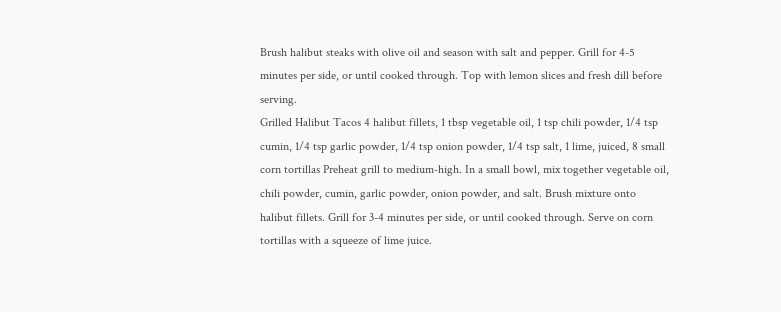Brush halibut steaks with olive oil and season with salt and pepper. Grill for 4-5 minutes per side, or until cooked through. Top with lemon slices and fresh dill before serving.
Grilled Halibut Tacos 4 halibut fillets, 1 tbsp vegetable oil, 1 tsp chili powder, 1/4 tsp cumin, 1/4 tsp garlic powder, 1/4 tsp onion powder, 1/4 tsp salt, 1 lime, juiced, 8 small corn tortillas Preheat grill to medium-high. In a small bowl, mix together vegetable oil, chili powder, cumin, garlic powder, onion powder, and salt. Brush mixture onto halibut fillets. Grill for 3-4 minutes per side, or until cooked through. Serve on corn tortillas with a squeeze of lime juice.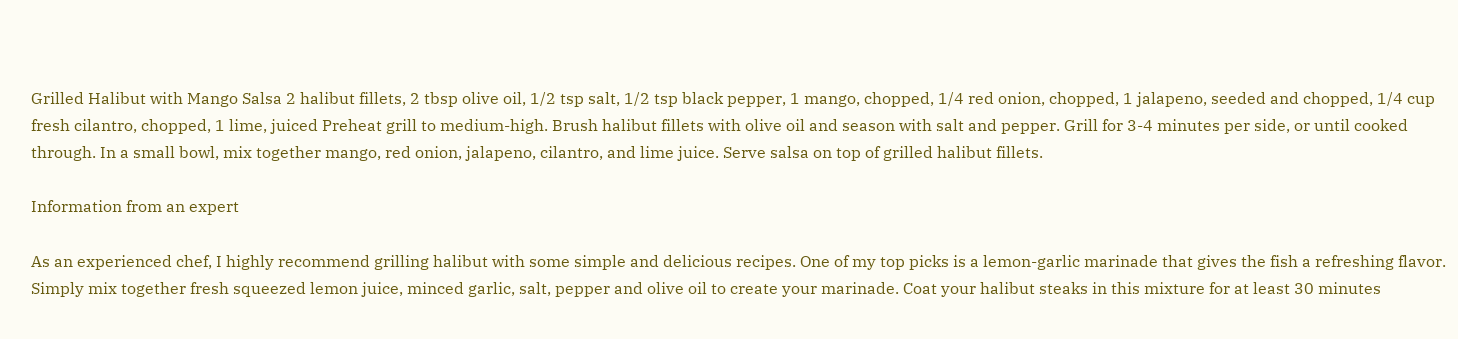Grilled Halibut with Mango Salsa 2 halibut fillets, 2 tbsp olive oil, 1/2 tsp salt, 1/2 tsp black pepper, 1 mango, chopped, 1/4 red onion, chopped, 1 jalapeno, seeded and chopped, 1/4 cup fresh cilantro, chopped, 1 lime, juiced Preheat grill to medium-high. Brush halibut fillets with olive oil and season with salt and pepper. Grill for 3-4 minutes per side, or until cooked through. In a small bowl, mix together mango, red onion, jalapeno, cilantro, and lime juice. Serve salsa on top of grilled halibut fillets.

Information from an expert

As an experienced chef, I highly recommend grilling halibut with some simple and delicious recipes. One of my top picks is a lemon-garlic marinade that gives the fish a refreshing flavor. Simply mix together fresh squeezed lemon juice, minced garlic, salt, pepper and olive oil to create your marinade. Coat your halibut steaks in this mixture for at least 30 minutes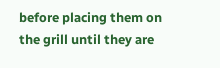before placing them on the grill until they are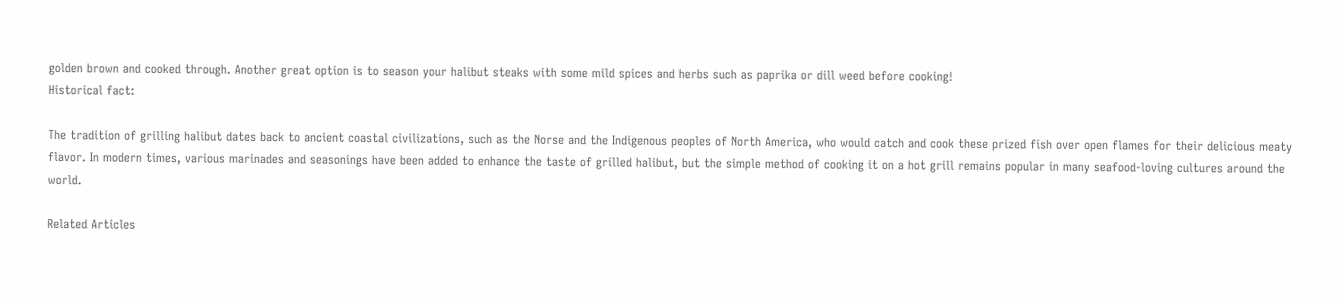golden brown and cooked through. Another great option is to season your halibut steaks with some mild spices and herbs such as paprika or dill weed before cooking!
Historical fact:

The tradition of grilling halibut dates back to ancient coastal civilizations, such as the Norse and the Indigenous peoples of North America, who would catch and cook these prized fish over open flames for their delicious meaty flavor. In modern times, various marinades and seasonings have been added to enhance the taste of grilled halibut, but the simple method of cooking it on a hot grill remains popular in many seafood-loving cultures around the world.

Related Articles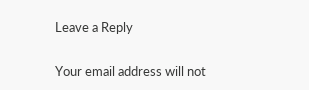Leave a Reply

Your email address will not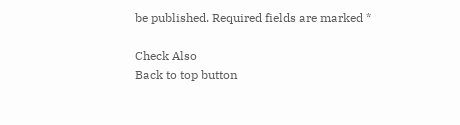be published. Required fields are marked *

Check Also
Back to top button